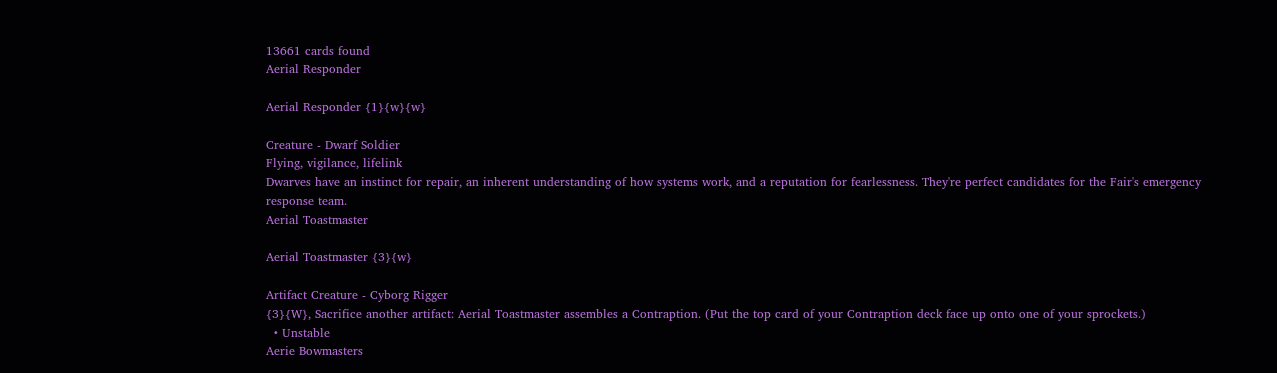13661 cards found
Aerial Responder

Aerial Responder {1}{w}{w}

Creature - Dwarf Soldier
Flying, vigilance, lifelink
Dwarves have an instinct for repair, an inherent understanding of how systems work, and a reputation for fearlessness. They're perfect candidates for the Fair's emergency response team.
Aerial Toastmaster

Aerial Toastmaster {3}{w}

Artifact Creature - Cyborg Rigger
{3}{W}, Sacrifice another artifact: Aerial Toastmaster assembles a Contraption. (Put the top card of your Contraption deck face up onto one of your sprockets.)
  • Unstable
Aerie Bowmasters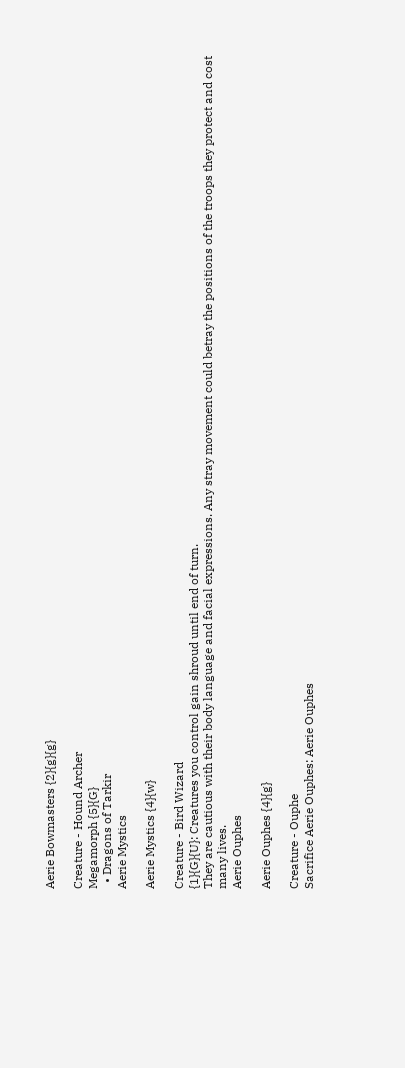Aerie Bowmasters {2}{g}{g}

Creature - Hound Archer
Megamorph {5}{G}
  • Dragons of Tarkir
Aerie Mystics

Aerie Mystics {4}{w}

Creature - Bird Wizard
{1}{G}{U}: Creatures you control gain shroud until end of turn.
They are cautious with their body language and facial expressions. Any stray movement could betray the positions of the troops they protect and cost many lives.
Aerie Ouphes

Aerie Ouphes {4}{g}

Creature - Ouphe
Sacrifice Aerie Ouphes: Aerie Ouphes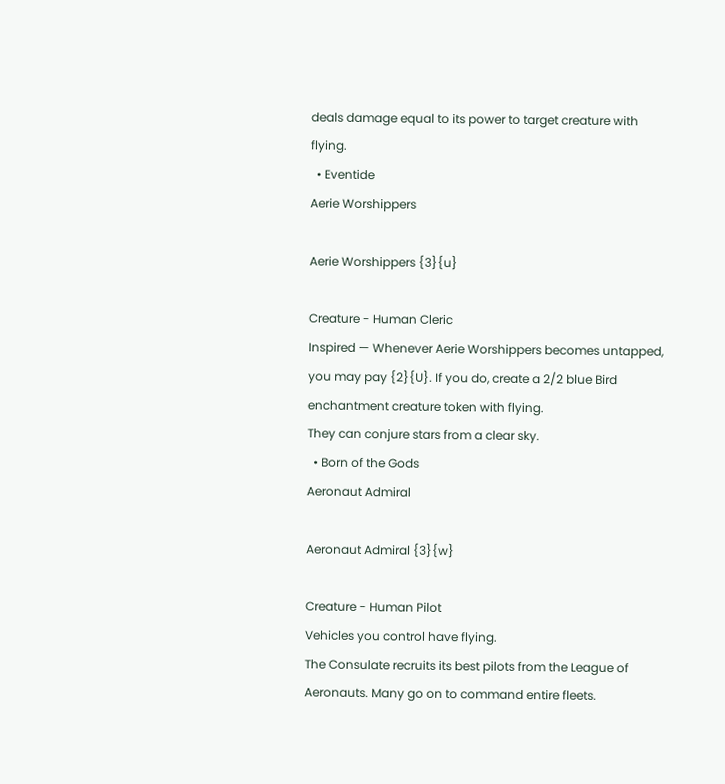deals damage equal to its power to target creature with flying.
  • Eventide
Aerie Worshippers

Aerie Worshippers {3}{u}

Creature - Human Cleric
Inspired — Whenever Aerie Worshippers becomes untapped, you may pay {2}{U}. If you do, create a 2/2 blue Bird enchantment creature token with flying.
They can conjure stars from a clear sky.
  • Born of the Gods
Aeronaut Admiral

Aeronaut Admiral {3}{w}

Creature - Human Pilot
Vehicles you control have flying.
The Consulate recruits its best pilots from the League of Aeronauts. Many go on to command entire fleets.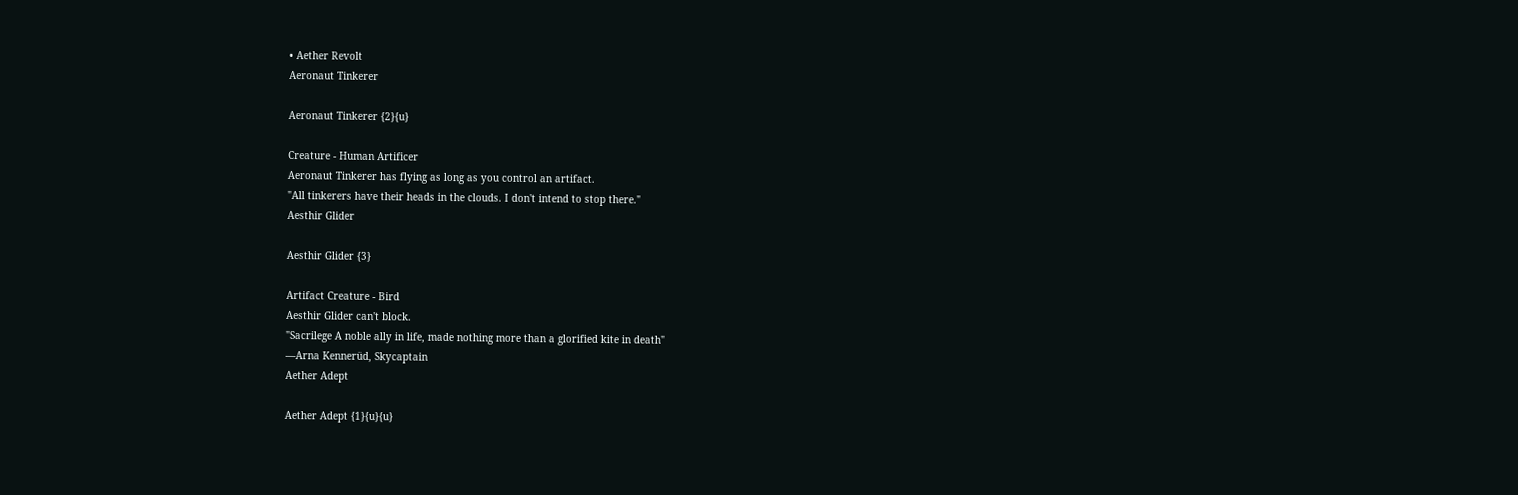• Aether Revolt
Aeronaut Tinkerer

Aeronaut Tinkerer {2}{u}

Creature - Human Artificer
Aeronaut Tinkerer has flying as long as you control an artifact.
"All tinkerers have their heads in the clouds. I don't intend to stop there."
Aesthir Glider

Aesthir Glider {3}

Artifact Creature - Bird
Aesthir Glider can't block.
"Sacrilege A noble ally in life, made nothing more than a glorified kite in death"
—Arna Kennerüd, Skycaptain
Aether Adept

Aether Adept {1}{u}{u}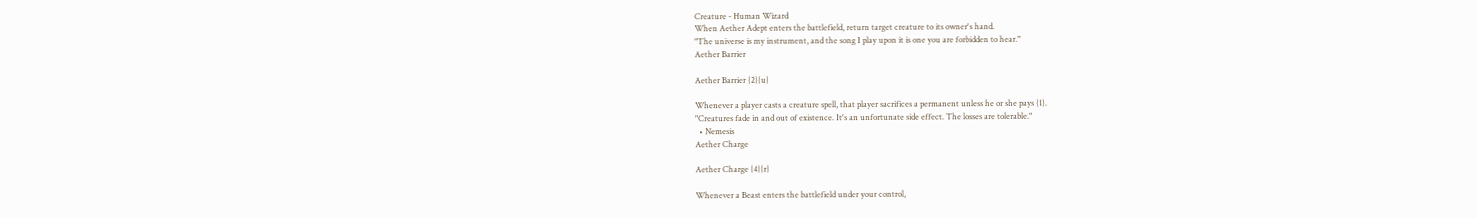Creature - Human Wizard
When Aether Adept enters the battlefield, return target creature to its owner's hand.
"The universe is my instrument, and the song I play upon it is one you are forbidden to hear."
Aether Barrier

Aether Barrier {2}{u}

Whenever a player casts a creature spell, that player sacrifices a permanent unless he or she pays {1}.
"Creatures fade in and out of existence. It's an unfortunate side effect. The losses are tolerable."
  • Nemesis
Aether Charge

Aether Charge {4}{r}

Whenever a Beast enters the battlefield under your control,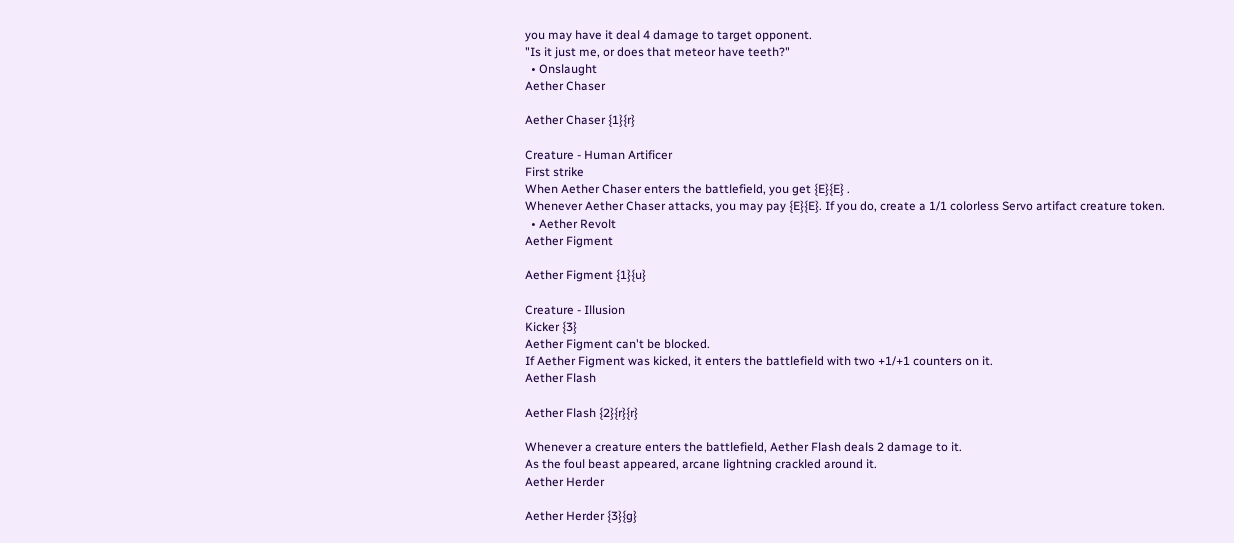you may have it deal 4 damage to target opponent.
"Is it just me, or does that meteor have teeth?"
  • Onslaught
Aether Chaser

Aether Chaser {1}{r}

Creature - Human Artificer
First strike
When Aether Chaser enters the battlefield, you get {E}{E} .
Whenever Aether Chaser attacks, you may pay {E}{E}. If you do, create a 1/1 colorless Servo artifact creature token.
  • Aether Revolt
Aether Figment

Aether Figment {1}{u}

Creature - Illusion
Kicker {3}
Aether Figment can't be blocked.
If Aether Figment was kicked, it enters the battlefield with two +1/+1 counters on it.
Aether Flash

Aether Flash {2}{r}{r}

Whenever a creature enters the battlefield, Aether Flash deals 2 damage to it.
As the foul beast appeared, arcane lightning crackled around it.
Aether Herder

Aether Herder {3}{g}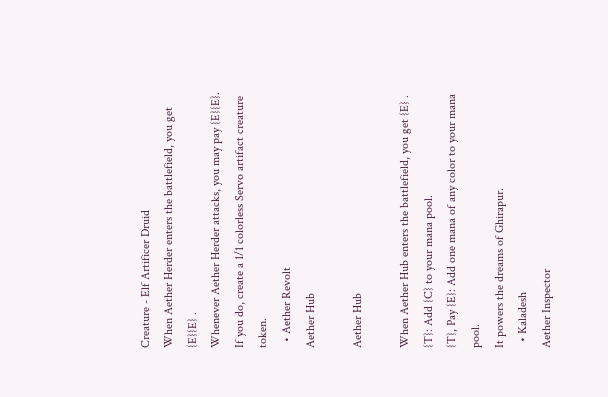Creature - Elf Artificer Druid
When Aether Herder enters the battlefield, you get {E}{E} .
Whenever Aether Herder attacks, you may pay {E}{E}. If you do, create a 1/1 colorless Servo artifact creature token.
  • Aether Revolt
Aether Hub

Aether Hub

When Aether Hub enters the battlefield, you get {E} .
{T}: Add {C} to your mana pool.
{T}, Pay {E}: Add one mana of any color to your mana pool.
It powers the dreams of Ghirapur.
  • Kaladesh
Aether Inspector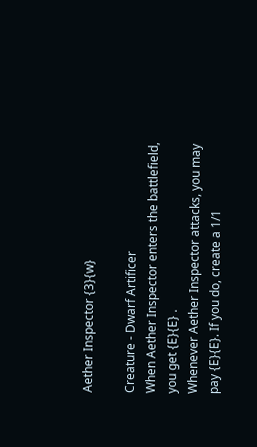Aether Inspector {3}{w}

Creature - Dwarf Artificer
When Aether Inspector enters the battlefield, you get {E}{E} .
Whenever Aether Inspector attacks, you may pay {E}{E}. If you do, create a 1/1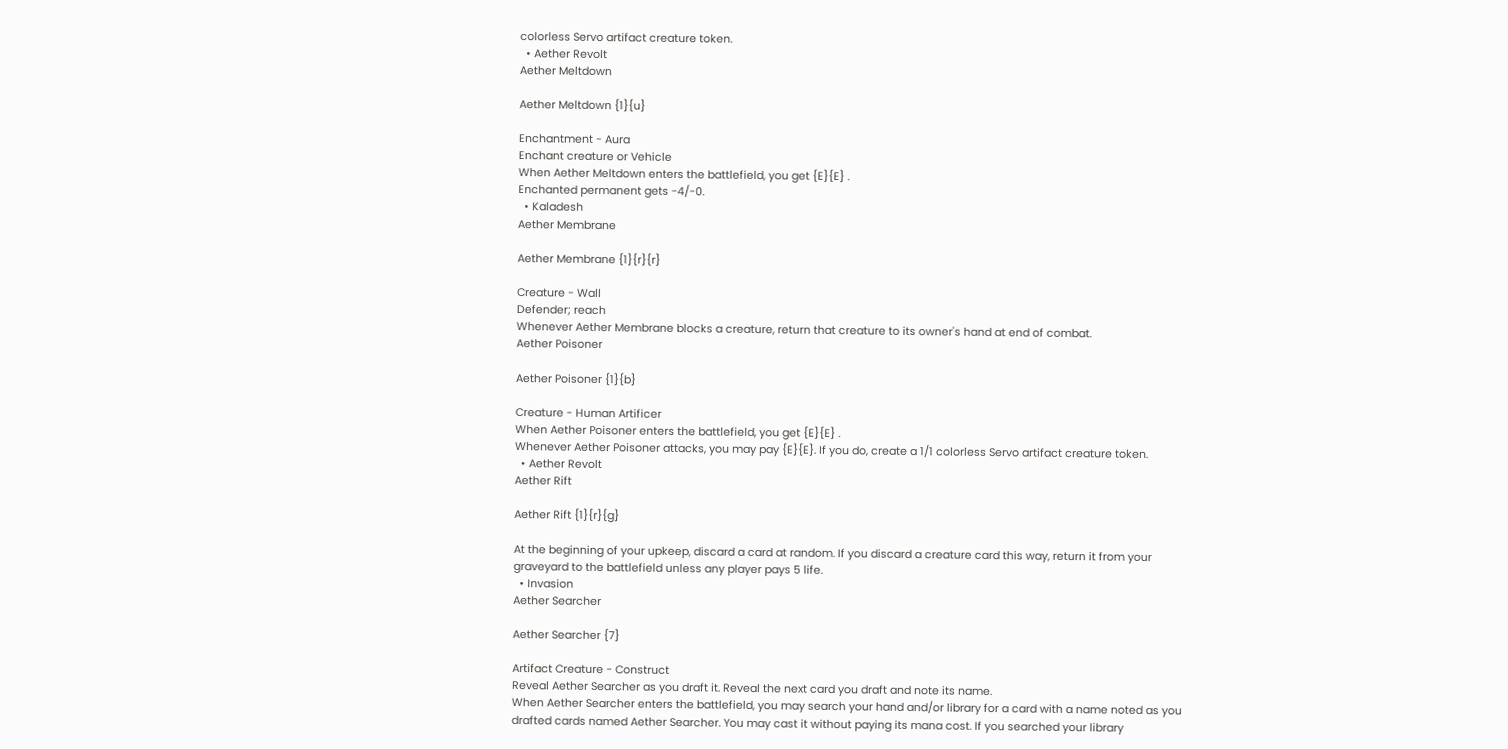colorless Servo artifact creature token.
  • Aether Revolt
Aether Meltdown

Aether Meltdown {1}{u}

Enchantment - Aura
Enchant creature or Vehicle
When Aether Meltdown enters the battlefield, you get {E}{E} .
Enchanted permanent gets -4/-0.
  • Kaladesh
Aether Membrane

Aether Membrane {1}{r}{r}

Creature - Wall
Defender; reach
Whenever Aether Membrane blocks a creature, return that creature to its owner's hand at end of combat.
Aether Poisoner

Aether Poisoner {1}{b}

Creature - Human Artificer
When Aether Poisoner enters the battlefield, you get {E}{E} .
Whenever Aether Poisoner attacks, you may pay {E}{E}. If you do, create a 1/1 colorless Servo artifact creature token.
  • Aether Revolt
Aether Rift

Aether Rift {1}{r}{g}

At the beginning of your upkeep, discard a card at random. If you discard a creature card this way, return it from your graveyard to the battlefield unless any player pays 5 life.
  • Invasion
Aether Searcher

Aether Searcher {7}

Artifact Creature - Construct
Reveal Aether Searcher as you draft it. Reveal the next card you draft and note its name.
When Aether Searcher enters the battlefield, you may search your hand and/or library for a card with a name noted as you drafted cards named Aether Searcher. You may cast it without paying its mana cost. If you searched your library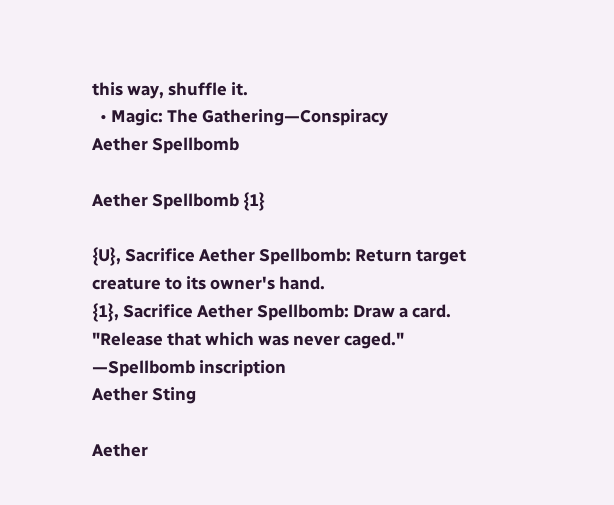this way, shuffle it.
  • Magic: The Gathering—Conspiracy
Aether Spellbomb

Aether Spellbomb {1}

{U}, Sacrifice Aether Spellbomb: Return target creature to its owner's hand.
{1}, Sacrifice Aether Spellbomb: Draw a card.
"Release that which was never caged."
—Spellbomb inscription
Aether Sting

Aether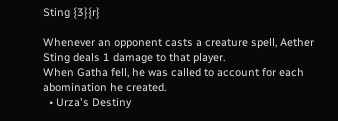Sting {3}{r}

Whenever an opponent casts a creature spell, Aether Sting deals 1 damage to that player.
When Gatha fell, he was called to account for each abomination he created.
  • Urza's Destiny